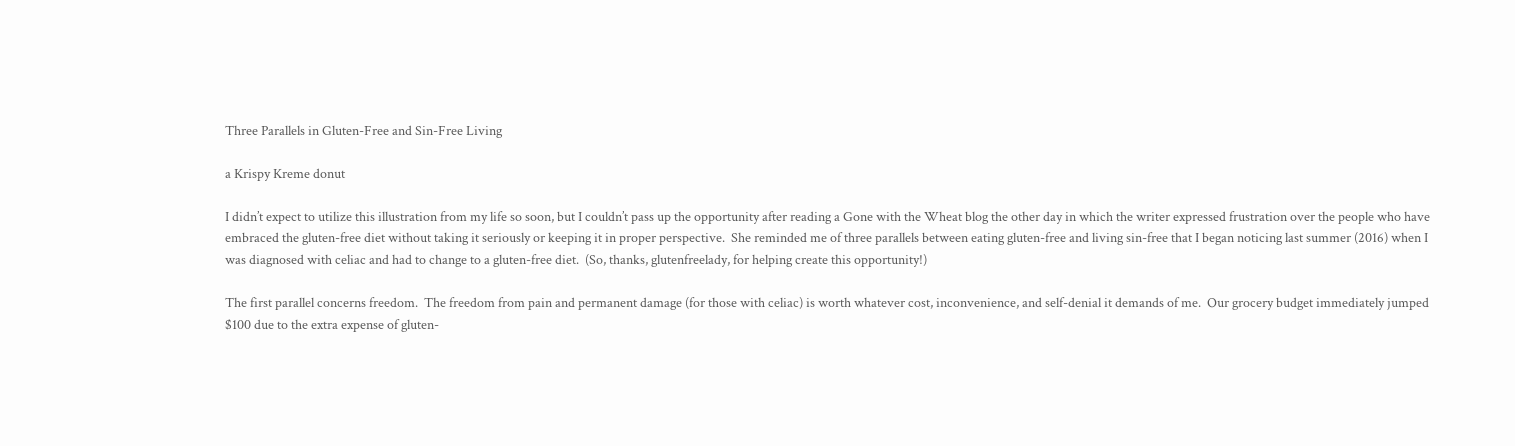Three Parallels in Gluten-Free and Sin-Free Living

a Krispy Kreme donut

I didn’t expect to utilize this illustration from my life so soon, but I couldn’t pass up the opportunity after reading a Gone with the Wheat blog the other day in which the writer expressed frustration over the people who have embraced the gluten-free diet without taking it seriously or keeping it in proper perspective.  She reminded me of three parallels between eating gluten-free and living sin-free that I began noticing last summer (2016) when I was diagnosed with celiac and had to change to a gluten-free diet.  (So, thanks, glutenfreelady, for helping create this opportunity!)

The first parallel concerns freedom.  The freedom from pain and permanent damage (for those with celiac) is worth whatever cost, inconvenience, and self-denial it demands of me.  Our grocery budget immediately jumped $100 due to the extra expense of gluten-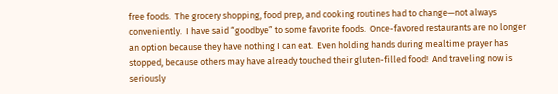free foods.  The grocery shopping, food prep, and cooking routines had to change—not always conveniently.  I have said “goodbye” to some favorite foods.  Once-favored restaurants are no longer an option because they have nothing I can eat.  Even holding hands during mealtime prayer has stopped, because others may have already touched their gluten-filled food!  And traveling now is seriously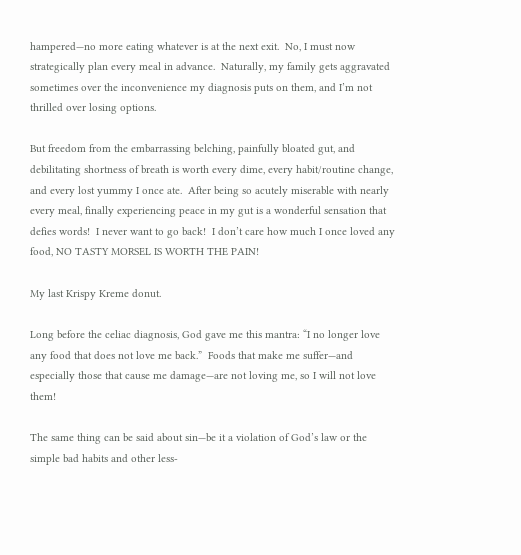hampered—no more eating whatever is at the next exit.  No, I must now strategically plan every meal in advance.  Naturally, my family gets aggravated sometimes over the inconvenience my diagnosis puts on them, and I’m not thrilled over losing options.

But freedom from the embarrassing belching, painfully bloated gut, and debilitating shortness of breath is worth every dime, every habit/routine change, and every lost yummy I once ate.  After being so acutely miserable with nearly every meal, finally experiencing peace in my gut is a wonderful sensation that defies words!  I never want to go back!  I don’t care how much I once loved any food, NO TASTY MORSEL IS WORTH THE PAIN!

My last Krispy Kreme donut.

Long before the celiac diagnosis, God gave me this mantra: “I no longer love any food that does not love me back.”  Foods that make me suffer—and especially those that cause me damage—are not loving me, so I will not love them!

The same thing can be said about sin—be it a violation of God’s law or the simple bad habits and other less-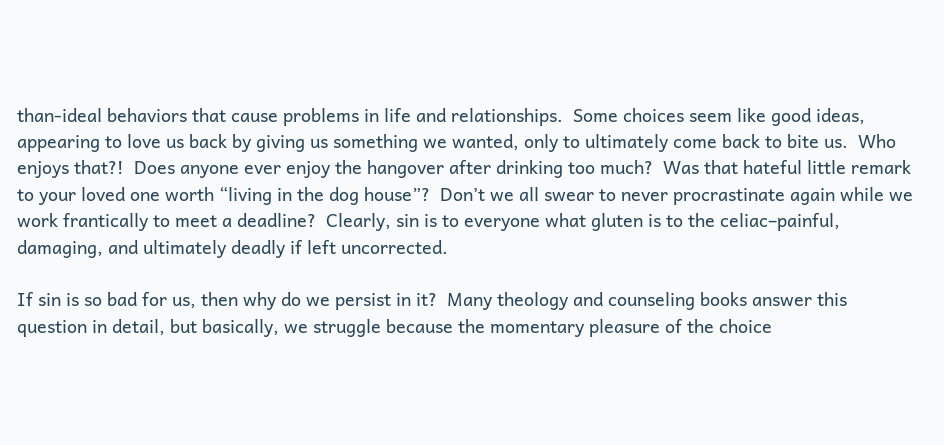than-ideal behaviors that cause problems in life and relationships.  Some choices seem like good ideas, appearing to love us back by giving us something we wanted, only to ultimately come back to bite us.  Who enjoys that?!  Does anyone ever enjoy the hangover after drinking too much?  Was that hateful little remark to your loved one worth “living in the dog house”?  Don’t we all swear to never procrastinate again while we work frantically to meet a deadline?  Clearly, sin is to everyone what gluten is to the celiac–painful, damaging, and ultimately deadly if left uncorrected.

If sin is so bad for us, then why do we persist in it?  Many theology and counseling books answer this question in detail, but basically, we struggle because the momentary pleasure of the choice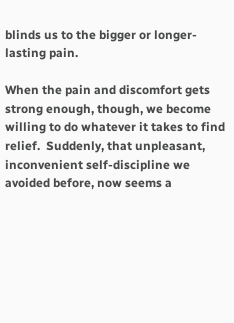blinds us to the bigger or longer-lasting pain.

When the pain and discomfort gets strong enough, though, we become willing to do whatever it takes to find relief.  Suddenly, that unpleasant, inconvenient self-discipline we avoided before, now seems a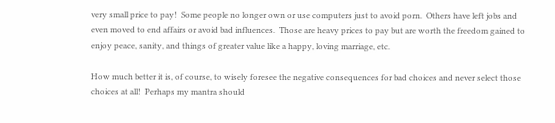very small price to pay!  Some people no longer own or use computers just to avoid porn.  Others have left jobs and even moved to end affairs or avoid bad influences.  Those are heavy prices to pay but are worth the freedom gained to enjoy peace, sanity, and things of greater value like a happy, loving marriage, etc.

How much better it is, of course, to wisely foresee the negative consequences for bad choices and never select those choices at all!  Perhaps my mantra should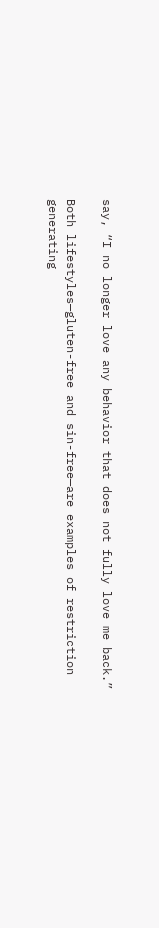say, “I no longer love any behavior that does not fully love me back.”

Both lifestyles—gluten-free and sin-free—are examples of restriction generating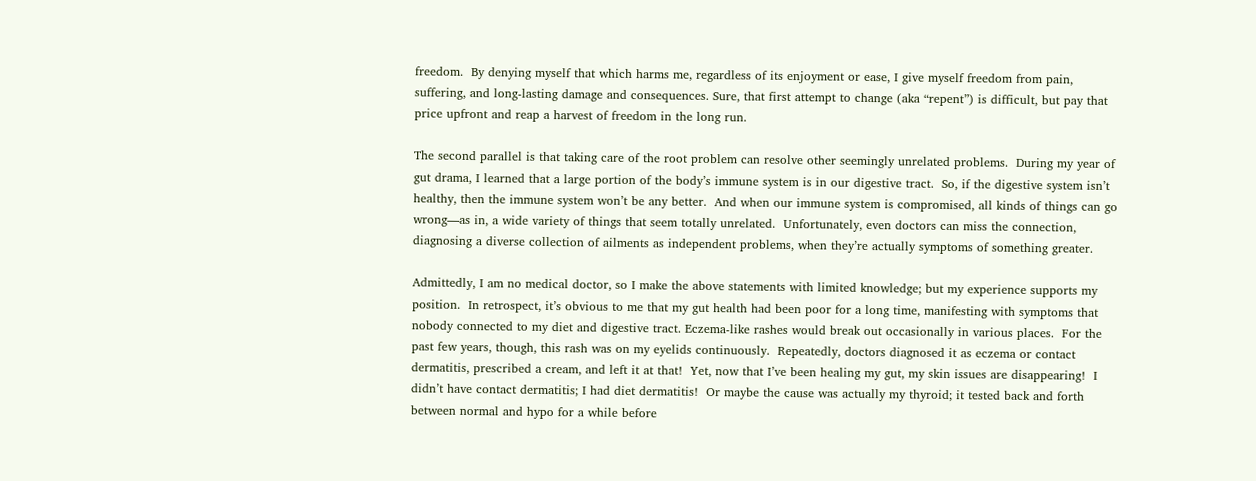freedom.  By denying myself that which harms me, regardless of its enjoyment or ease, I give myself freedom from pain, suffering, and long-lasting damage and consequences. Sure, that first attempt to change (aka “repent”) is difficult, but pay that price upfront and reap a harvest of freedom in the long run.

The second parallel is that taking care of the root problem can resolve other seemingly unrelated problems.  During my year of gut drama, I learned that a large portion of the body’s immune system is in our digestive tract.  So, if the digestive system isn’t healthy, then the immune system won’t be any better.  And when our immune system is compromised, all kinds of things can go wrong—as in, a wide variety of things that seem totally unrelated.  Unfortunately, even doctors can miss the connection, diagnosing a diverse collection of ailments as independent problems, when they’re actually symptoms of something greater.

Admittedly, I am no medical doctor, so I make the above statements with limited knowledge; but my experience supports my position.  In retrospect, it’s obvious to me that my gut health had been poor for a long time, manifesting with symptoms that nobody connected to my diet and digestive tract. Eczema-like rashes would break out occasionally in various places.  For the past few years, though, this rash was on my eyelids continuously.  Repeatedly, doctors diagnosed it as eczema or contact dermatitis, prescribed a cream, and left it at that!  Yet, now that I’ve been healing my gut, my skin issues are disappearing!  I didn’t have contact dermatitis; I had diet dermatitis!  Or maybe the cause was actually my thyroid; it tested back and forth between normal and hypo for a while before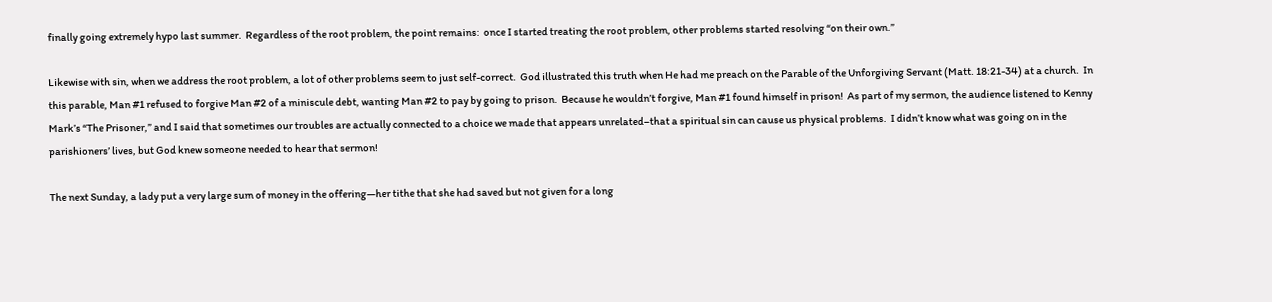finally going extremely hypo last summer.  Regardless of the root problem, the point remains:  once I started treating the root problem, other problems started resolving “on their own.”

Likewise with sin, when we address the root problem, a lot of other problems seem to just self-correct.  God illustrated this truth when He had me preach on the Parable of the Unforgiving Servant (Matt. 18:21-34) at a church.  In this parable, Man #1 refused to forgive Man #2 of a miniscule debt, wanting Man #2 to pay by going to prison.  Because he wouldn’t forgive, Man #1 found himself in prison!  As part of my sermon, the audience listened to Kenny Mark’s “The Prisoner,” and I said that sometimes our troubles are actually connected to a choice we made that appears unrelated–that a spiritual sin can cause us physical problems.  I didn’t know what was going on in the parishioners’ lives, but God knew someone needed to hear that sermon!

The next Sunday, a lady put a very large sum of money in the offering—her tithe that she had saved but not given for a long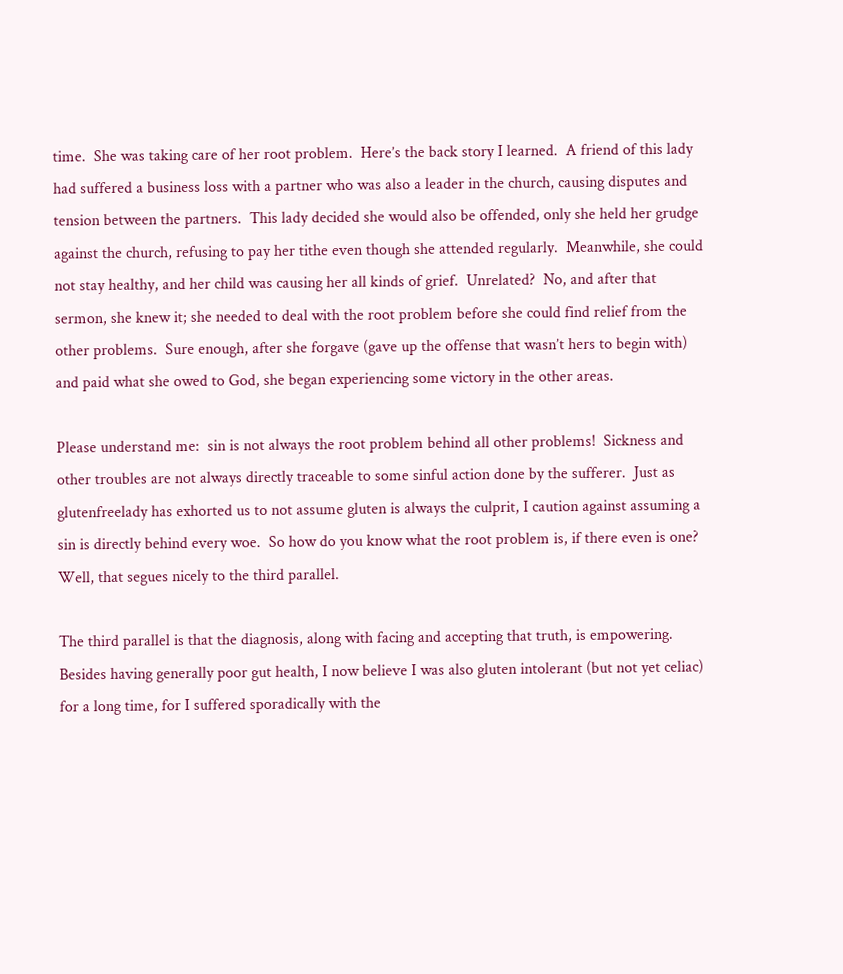time.  She was taking care of her root problem.  Here’s the back story I learned.  A friend of this lady had suffered a business loss with a partner who was also a leader in the church, causing disputes and tension between the partners.  This lady decided she would also be offended, only she held her grudge against the church, refusing to pay her tithe even though she attended regularly.  Meanwhile, she could not stay healthy, and her child was causing her all kinds of grief.  Unrelated?  No, and after that sermon, she knew it; she needed to deal with the root problem before she could find relief from the other problems.  Sure enough, after she forgave (gave up the offense that wasn’t hers to begin with) and paid what she owed to God, she began experiencing some victory in the other areas.

Please understand me:  sin is not always the root problem behind all other problems!  Sickness and other troubles are not always directly traceable to some sinful action done by the sufferer.  Just as glutenfreelady has exhorted us to not assume gluten is always the culprit, I caution against assuming a sin is directly behind every woe.  So how do you know what the root problem is, if there even is one?  Well, that segues nicely to the third parallel.

The third parallel is that the diagnosis, along with facing and accepting that truth, is empowering.  Besides having generally poor gut health, I now believe I was also gluten intolerant (but not yet celiac) for a long time, for I suffered sporadically with the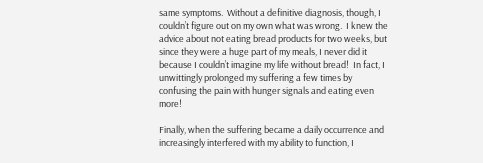same symptoms.  Without a definitive diagnosis, though, I couldn’t figure out on my own what was wrong.  I knew the advice about not eating bread products for two weeks, but since they were a huge part of my meals, I never did it because I couldn’t imagine my life without bread!  In fact, I unwittingly prolonged my suffering a few times by confusing the pain with hunger signals and eating even more!

Finally, when the suffering became a daily occurrence and increasingly interfered with my ability to function, I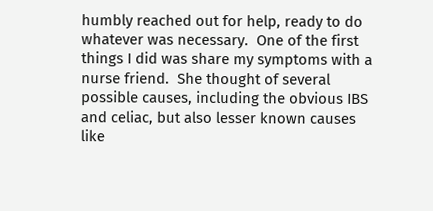humbly reached out for help, ready to do whatever was necessary.  One of the first things I did was share my symptoms with a nurse friend.  She thought of several possible causes, including the obvious IBS and celiac, but also lesser known causes like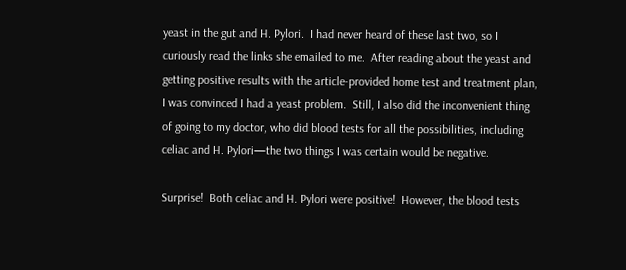yeast in the gut and H. Pylori.  I had never heard of these last two, so I curiously read the links she emailed to me.  After reading about the yeast and getting positive results with the article-provided home test and treatment plan, I was convinced I had a yeast problem.  Still, I also did the inconvenient thing of going to my doctor, who did blood tests for all the possibilities, including celiac and H. Pylori—the two things I was certain would be negative.

Surprise!  Both celiac and H. Pylori were positive!  However, the blood tests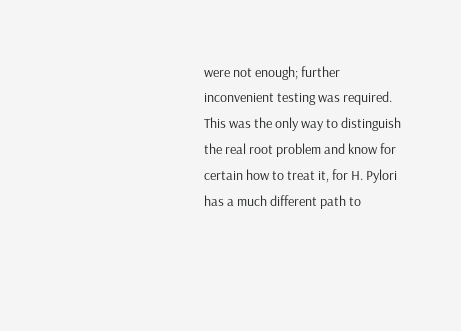were not enough; further inconvenient testing was required.  This was the only way to distinguish the real root problem and know for certain how to treat it, for H. Pylori has a much different path to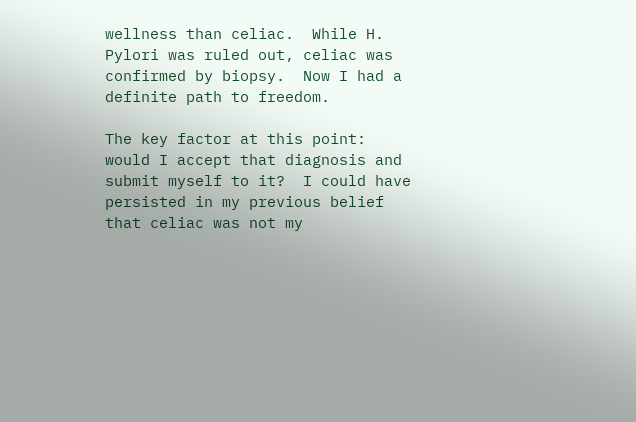wellness than celiac.  While H. Pylori was ruled out, celiac was confirmed by biopsy.  Now I had a definite path to freedom.

The key factor at this point:  would I accept that diagnosis and submit myself to it?  I could have persisted in my previous belief that celiac was not my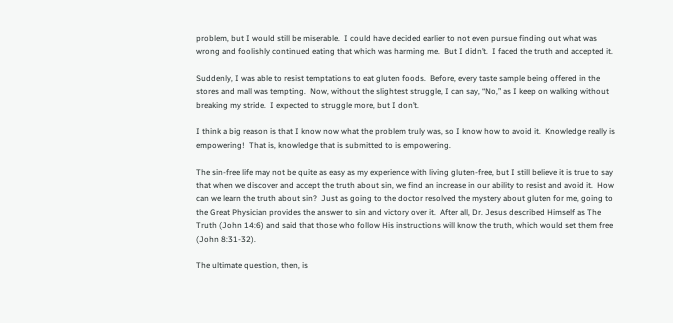problem, but I would still be miserable.  I could have decided earlier to not even pursue finding out what was wrong and foolishly continued eating that which was harming me.  But I didn’t.  I faced the truth and accepted it.

Suddenly, I was able to resist temptations to eat gluten foods.  Before, every taste sample being offered in the stores and mall was tempting.  Now, without the slightest struggle, I can say, “No,” as I keep on walking without breaking my stride.  I expected to struggle more, but I don’t.

I think a big reason is that I know now what the problem truly was, so I know how to avoid it.  Knowledge really is empowering!  That is, knowledge that is submitted to is empowering.

The sin-free life may not be quite as easy as my experience with living gluten-free, but I still believe it is true to say that when we discover and accept the truth about sin, we find an increase in our ability to resist and avoid it.  How can we learn the truth about sin?  Just as going to the doctor resolved the mystery about gluten for me, going to the Great Physician provides the answer to sin and victory over it.  After all, Dr. Jesus described Himself as The Truth (John 14:6) and said that those who follow His instructions will know the truth, which would set them free (John 8:31-32).

The ultimate question, then, is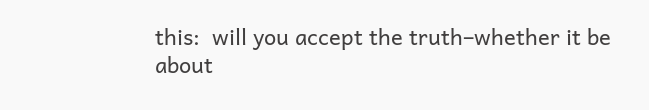this:  will you accept the truth–whether it be about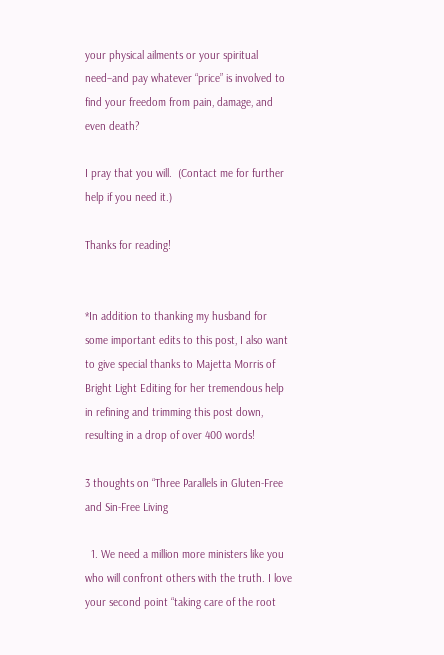your physical ailments or your spiritual need–and pay whatever “price” is involved to find your freedom from pain, damage, and even death?

I pray that you will.  (Contact me for further help if you need it.)

Thanks for reading!


*In addition to thanking my husband for some important edits to this post, I also want to give special thanks to Majetta Morris of Bright Light Editing for her tremendous help in refining and trimming this post down, resulting in a drop of over 400 words!

3 thoughts on “Three Parallels in Gluten-Free and Sin-Free Living

  1. We need a million more ministers like you who will confront others with the truth. I love your second point “taking care of the root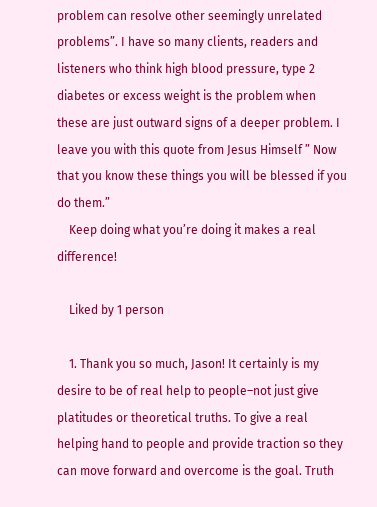problem can resolve other seemingly unrelated problems”. I have so many clients, readers and listeners who think high blood pressure, type 2 diabetes or excess weight is the problem when these are just outward signs of a deeper problem. I leave you with this quote from Jesus Himself ” Now that you know these things you will be blessed if you do them.”
    Keep doing what you’re doing it makes a real difference!

    Liked by 1 person

    1. Thank you so much, Jason! It certainly is my desire to be of real help to people–not just give platitudes or theoretical truths. To give a real helping hand to people and provide traction so they can move forward and overcome is the goal. Truth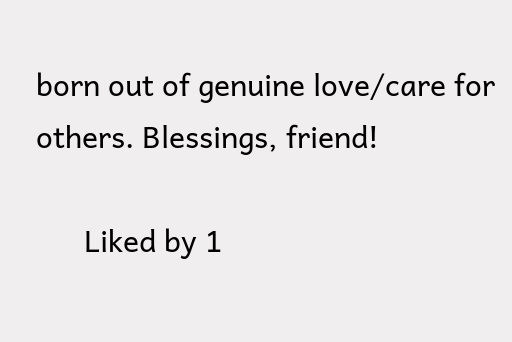born out of genuine love/care for others. Blessings, friend!

      Liked by 1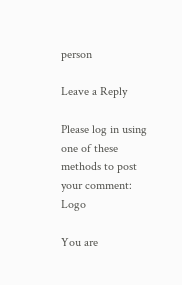person

Leave a Reply

Please log in using one of these methods to post your comment: Logo

You are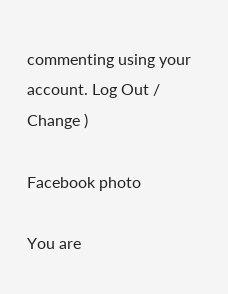commenting using your account. Log Out /  Change )

Facebook photo

You are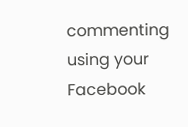commenting using your Facebook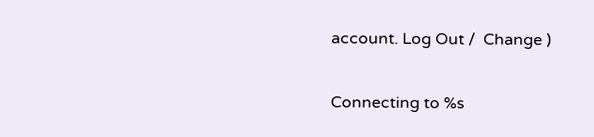account. Log Out /  Change )

Connecting to %s